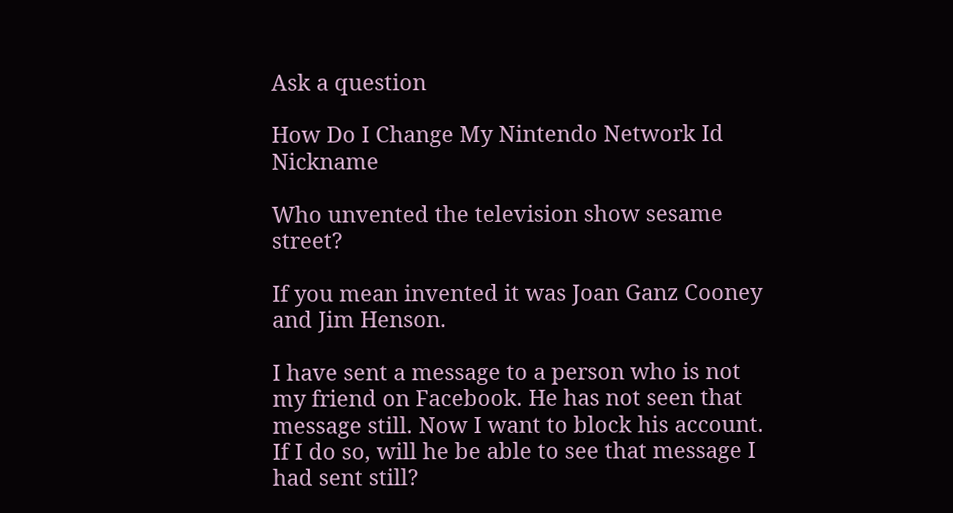Ask a question

How Do I Change My Nintendo Network Id Nickname

Who unvented the television show sesame street?

If you mean invented it was Joan Ganz Cooney and Jim Henson.

I have sent a message to a person who is not my friend on Facebook. He has not seen that message still. Now I want to block his account. If I do so, will he be able to see that message I had sent still?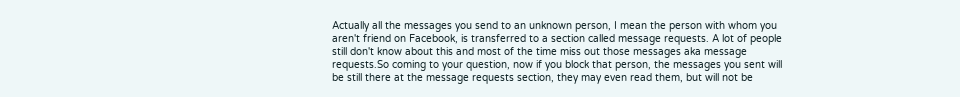Actually all the messages you send to an unknown person, I mean the person with whom you aren't friend on Facebook, is transferred to a section called message requests. A lot of people still don't know about this and most of the time miss out those messages aka message requests.So coming to your question, now if you block that person, the messages you sent will be still there at the message requests section, they may even read them, but will not be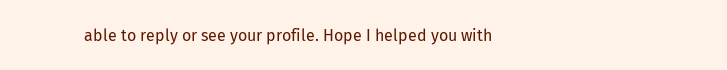able to reply or see your profile. Hope I helped you with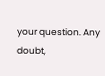your question. Any doubt,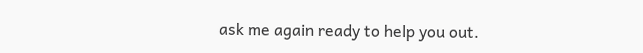ask me again ready to help you out.